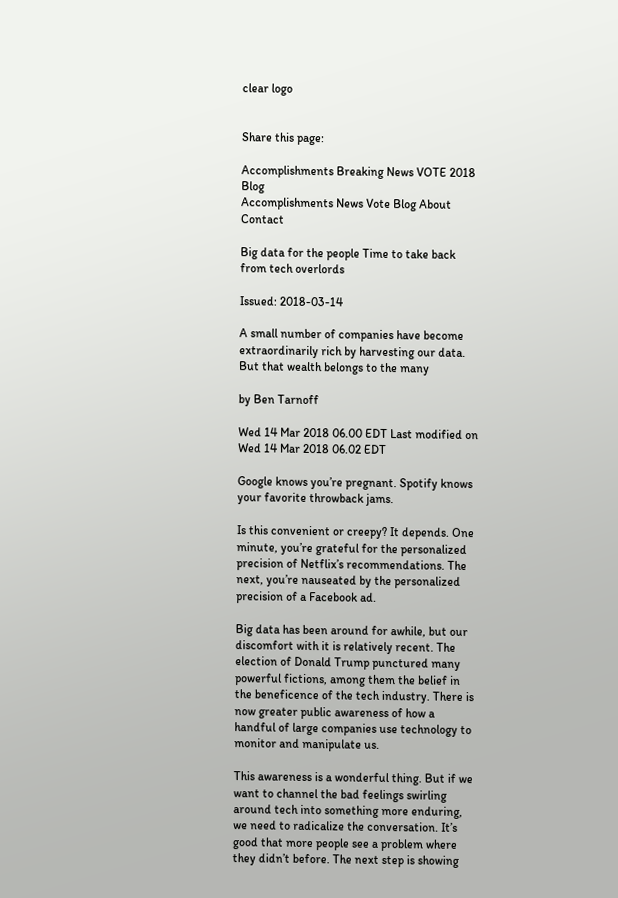clear logo


Share this page:

Accomplishments Breaking News VOTE 2018 Blog
Accomplishments News Vote Blog About Contact

Big data for the people Time to take back from tech overlords

Issued: 2018-03-14

A small number of companies have become extraordinarily rich by harvesting our data. But that wealth belongs to the many

by Ben Tarnoff

Wed 14 Mar 2018 06.00 EDT Last modified on Wed 14 Mar 2018 06.02 EDT

Google knows you’re pregnant. Spotify knows your favorite throwback jams.

Is this convenient or creepy? It depends. One minute, you’re grateful for the personalized precision of Netflix’s recommendations. The next, you’re nauseated by the personalized precision of a Facebook ad.

Big data has been around for awhile, but our discomfort with it is relatively recent. The election of Donald Trump punctured many powerful fictions, among them the belief in the beneficence of the tech industry. There is now greater public awareness of how a handful of large companies use technology to monitor and manipulate us.

This awareness is a wonderful thing. But if we want to channel the bad feelings swirling around tech into something more enduring, we need to radicalize the conversation. It’s good that more people see a problem where they didn’t before. The next step is showing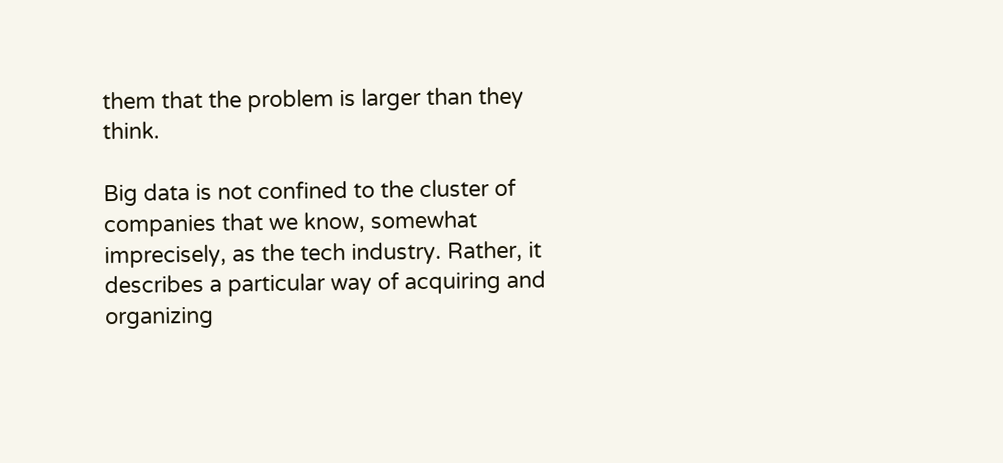them that the problem is larger than they think.

Big data is not confined to the cluster of companies that we know, somewhat imprecisely, as the tech industry. Rather, it describes a particular way of acquiring and organizing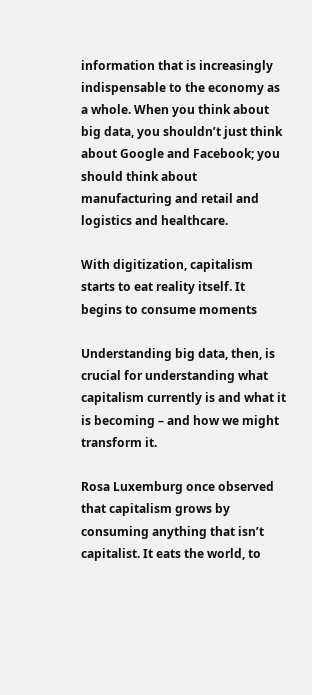information that is increasingly indispensable to the economy as a whole. When you think about big data, you shouldn’t just think about Google and Facebook; you should think about manufacturing and retail and logistics and healthcare.

With digitization, capitalism starts to eat reality itself. It begins to consume moments

Understanding big data, then, is crucial for understanding what capitalism currently is and what it is becoming – and how we might transform it.

Rosa Luxemburg once observed that capitalism grows by consuming anything that isn’t capitalist. It eats the world, to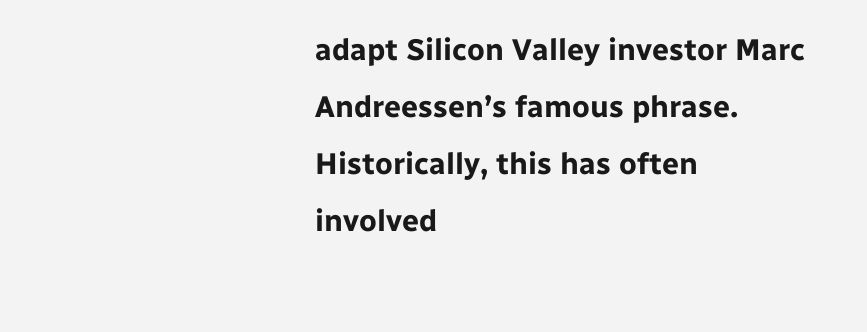adapt Silicon Valley investor Marc Andreessen’s famous phrase. Historically, this has often involved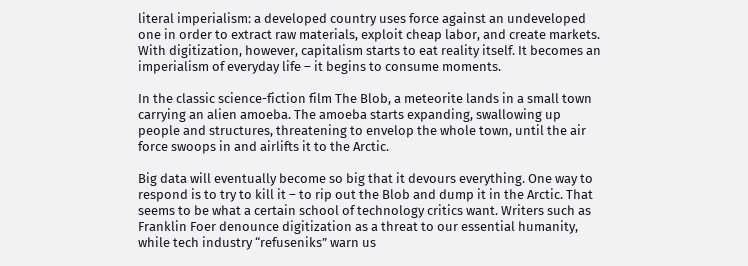literal imperialism: a developed country uses force against an undeveloped one in order to extract raw materials, exploit cheap labor, and create markets. With digitization, however, capitalism starts to eat reality itself. It becomes an imperialism of everyday life – it begins to consume moments.

In the classic science-fiction film The Blob, a meteorite lands in a small town carrying an alien amoeba. The amoeba starts expanding, swallowing up people and structures, threatening to envelop the whole town, until the air force swoops in and airlifts it to the Arctic.

Big data will eventually become so big that it devours everything. One way to respond is to try to kill it – to rip out the Blob and dump it in the Arctic. That seems to be what a certain school of technology critics want. Writers such as Franklin Foer denounce digitization as a threat to our essential humanity, while tech industry “refuseniks” warn us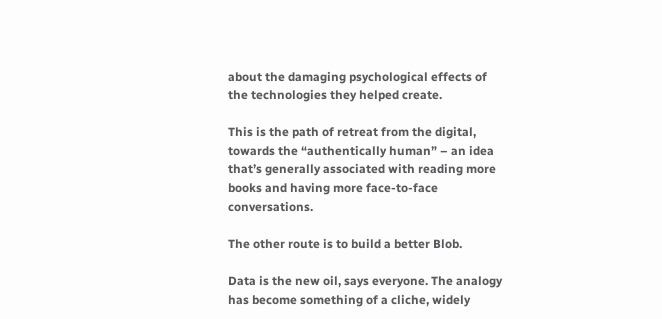about the damaging psychological effects of the technologies they helped create.

This is the path of retreat from the digital, towards the “authentically human” – an idea that’s generally associated with reading more books and having more face-to-face conversations.

The other route is to build a better Blob.

Data is the new oil, says everyone. The analogy has become something of a cliche, widely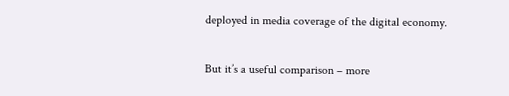deployed in media coverage of the digital economy.

But it’s a useful comparison – more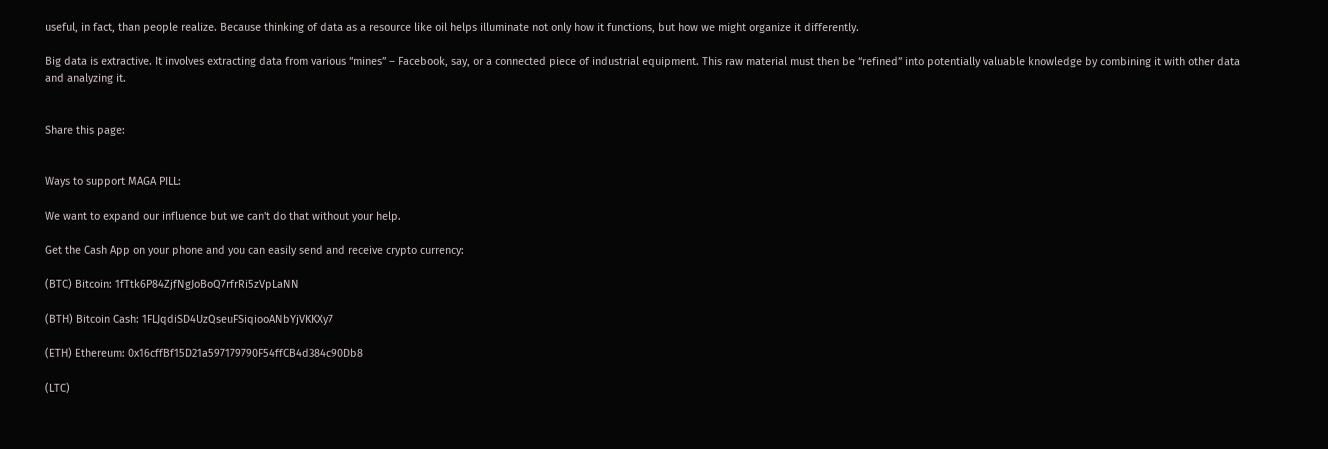useful, in fact, than people realize. Because thinking of data as a resource like oil helps illuminate not only how it functions, but how we might organize it differently.

Big data is extractive. It involves extracting data from various “mines” – Facebook, say, or a connected piece of industrial equipment. This raw material must then be “refined” into potentially valuable knowledge by combining it with other data and analyzing it.


Share this page:


Ways to support MAGA PILL:

We want to expand our influence but we can't do that without your help.

Get the Cash App on your phone and you can easily send and receive crypto currency:

(BTC) Bitcoin: 1fTtk6P84ZjfNgJoBoQ7rfrRi5zVpLaNN

(BTH) Bitcoin Cash: 1FLJqdiSD4UzQseuFSiqiooANbYjVKKXy7

(ETH) Ethereum: 0x16cffBf15D21a597179790F54ffCB4d384c90Db8

(LTC)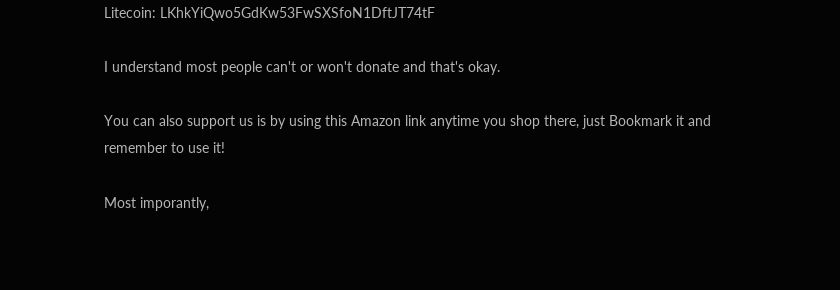Litecoin: LKhkYiQwo5GdKw53FwSXSfoN1DftJT74tF

I understand most people can't or won't donate and that's okay.

You can also support us is by using this Amazon link anytime you shop there, just Bookmark it and remember to use it!

Most imporantly,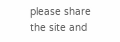please share the site and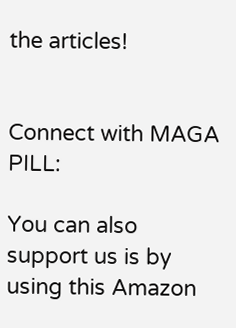the articles!


Connect with MAGA PILL:

You can also support us is by using this Amazon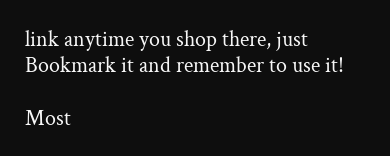link anytime you shop there, just Bookmark it and remember to use it!

Most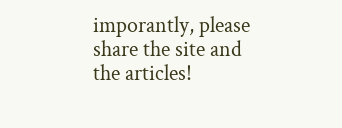imporantly, please share the site and the articles!